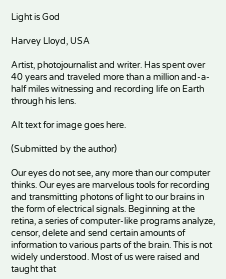Light is God

Harvey Lloyd, USA

Artist, photojournalist and writer. Has spent over 40 years and traveled more than a million and-a-half miles witnessing and recording life on Earth through his lens.

Alt text for image goes here.

(Submitted by the author)

Our eyes do not see, any more than our computer thinks. Our eyes are marvelous tools for recording and transmitting photons of light to our brains in the form of electrical signals. Beginning at the retina, a series of computer-like programs analyze, censor, delete and send certain amounts of information to various parts of the brain. This is not widely understood. Most of us were raised and taught that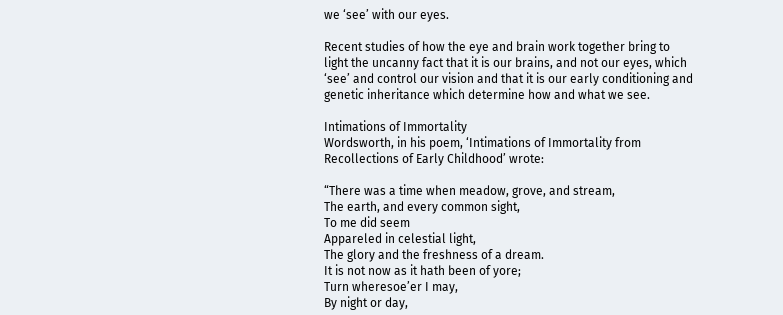we ‘see’ with our eyes.

Recent studies of how the eye and brain work together bring to light the uncanny fact that it is our brains, and not our eyes, which ‘see’ and control our vision and that it is our early conditioning and genetic inheritance which determine how and what we see.

Intimations of Immortality
Wordsworth, in his poem, ‘Intimations of Immortality from Recollections of Early Childhood’ wrote:

“There was a time when meadow, grove, and stream,
The earth, and every common sight,
To me did seem
Appareled in celestial light,
The glory and the freshness of a dream.
It is not now as it hath been of yore;
Turn wheresoe’er I may,
By night or day,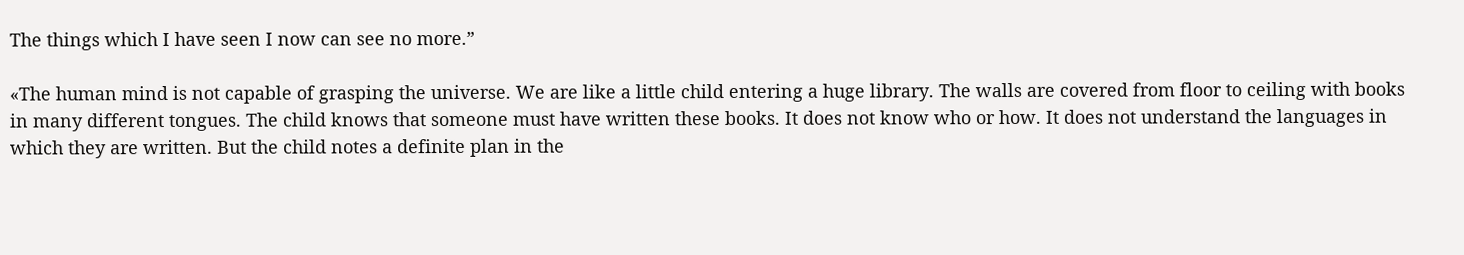The things which I have seen I now can see no more.”

«The human mind is not capable of grasping the universe. We are like a little child entering a huge library. The walls are covered from floor to ceiling with books in many different tongues. The child knows that someone must have written these books. It does not know who or how. It does not understand the languages in which they are written. But the child notes a definite plan in the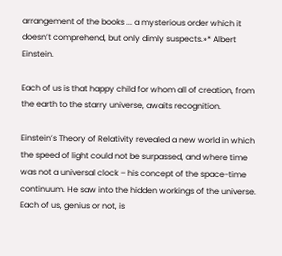arrangement of the books ... a mysterious order which it doesn’t comprehend, but only dimly suspects.»* Albert Einstein.

Each of us is that happy child for whom all of creation, from the earth to the starry universe, awaits recognition.

Einstein’s Theory of Relativity revealed a new world in which the speed of light could not be surpassed, and where time was not a universal clock – his concept of the space-time continuum. He saw into the hidden workings of the universe. Each of us, genius or not, is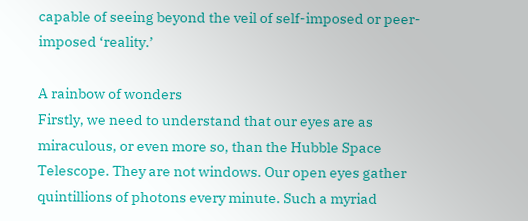capable of seeing beyond the veil of self-imposed or peer-imposed ‘reality.’

A rainbow of wonders
Firstly, we need to understand that our eyes are as miraculous, or even more so, than the Hubble Space Telescope. They are not windows. Our open eyes gather quintillions of photons every minute. Such a myriad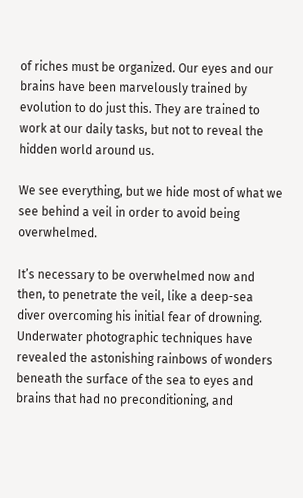of riches must be organized. Our eyes and our brains have been marvelously trained by evolution to do just this. They are trained to work at our daily tasks, but not to reveal the hidden world around us.

We see everything, but we hide most of what we see behind a veil in order to avoid being overwhelmed.

It’s necessary to be overwhelmed now and then, to penetrate the veil, like a deep-sea diver overcoming his initial fear of drowning. Underwater photographic techniques have revealed the astonishing rainbows of wonders beneath the surface of the sea to eyes and brains that had no preconditioning, and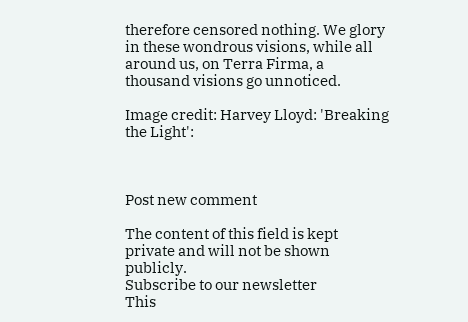therefore censored nothing. We glory in these wondrous visions, while all around us, on Terra Firma, a thousand visions go unnoticed.

Image credit: Harvey Lloyd: 'Breaking the Light':



Post new comment

The content of this field is kept private and will not be shown publicly.
Subscribe to our newsletter
This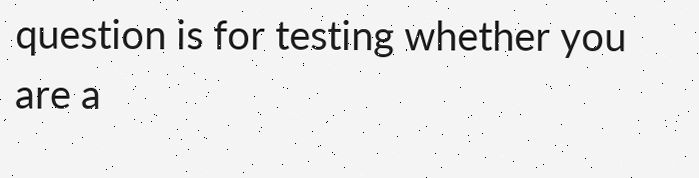question is for testing whether you are a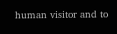human visitor and to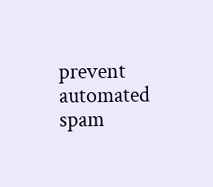prevent automated spam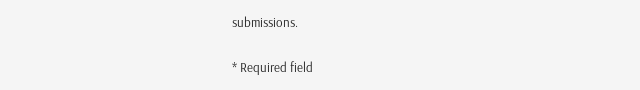submissions.

* Required field